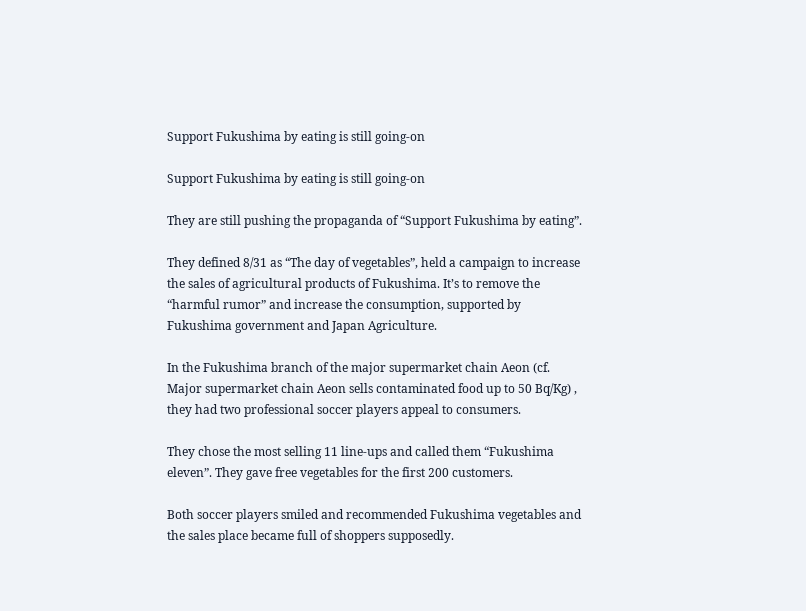Support Fukushima by eating is still going-on

Support Fukushima by eating is still going-on

They are still pushing the propaganda of “Support Fukushima by eating”.

They defined 8/31 as “The day of vegetables”, held a campaign to increase the sales of agricultural products of Fukushima. It’s to remove the “harmful rumor” and increase the consumption, supported by Fukushima government and Japan Agriculture.

In the Fukushima branch of the major supermarket chain Aeon (cf. Major supermarket chain Aeon sells contaminated food up to 50 Bq/Kg) , they had two professional soccer players appeal to consumers.

They chose the most selling 11 line-ups and called them “Fukushima eleven”. They gave free vegetables for the first 200 customers.

Both soccer players smiled and recommended Fukushima vegetables and the sales place became full of shoppers supposedly.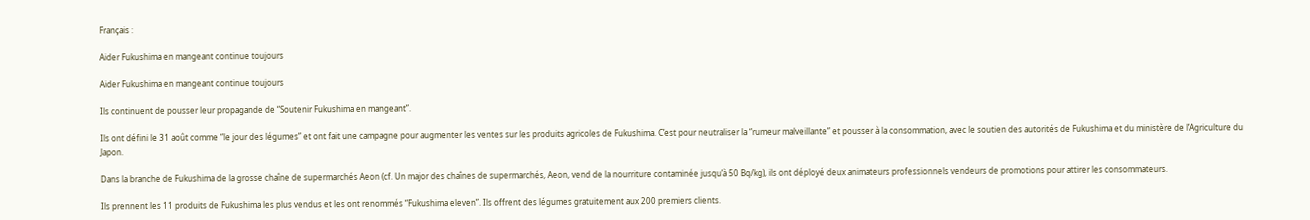Français :

Aider Fukushima en mangeant continue toujours

Aider Fukushima en mangeant continue toujours

Ils continuent de pousser leur propagande de “Soutenir Fukushima en mangeant”.

Ils ont défini le 31 août comme “le jour des légumes” et ont fait une campagne pour augmenter les ventes sur les produits agricoles de Fukushima. C’est pour neutraliser la “rumeur malveillante” et pousser à la consommation, avec le soutien des autorités de Fukushima et du ministère de l’Agriculture du Japon.

Dans la branche de Fukushima de la grosse chaîne de supermarchés Aeon (cf. Un major des chaînes de supermarchés, Aeon, vend de la nourriture contaminée jusqu’à 50 Bq/kg), ils ont déployé deux animateurs professionnels vendeurs de promotions pour attirer les consommateurs.

Ils prennent les 11 produits de Fukushima les plus vendus et les ont renommés “Fukushima eleven”. Ils offrent des légumes gratuitement aux 200 premiers clients.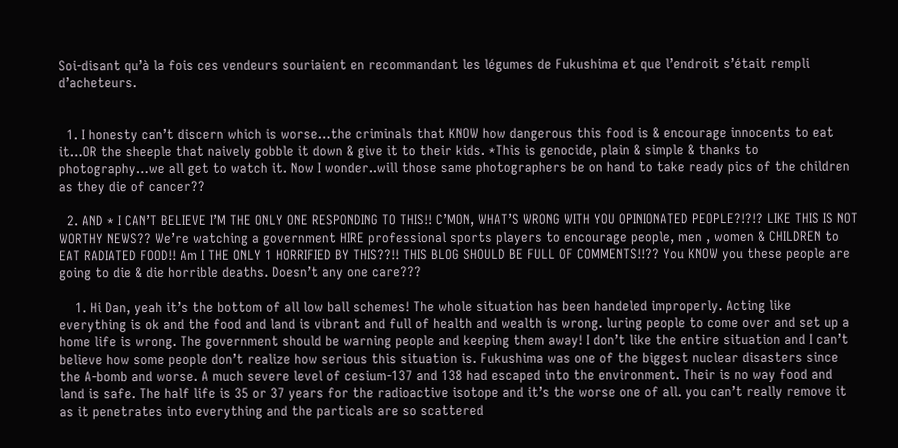Soi-disant qu’à la fois ces vendeurs souriaient en recommandant les légumes de Fukushima et que l’endroit s’était rempli d’acheteurs.


  1. I honesty can’t discern which is worse…the criminals that KNOW how dangerous this food is & encourage innocents to eat it…OR the sheeple that naively gobble it down & give it to their kids. *This is genocide, plain & simple & thanks to photography…we all get to watch it. Now I wonder..will those same photographers be on hand to take ready pics of the children as they die of cancer??

  2. AND * I CAN’T BELIEVE I’M THE ONLY ONE RESPONDING TO THIS!! C’MON, WHAT’S WRONG WITH YOU OPINIONATED PEOPLE?!?!? LIKE THIS IS NOT WORTHY NEWS?? We’re watching a government HIRE professional sports players to encourage people, men , women & CHILDREN to EAT RADIATED FOOD!! Am I THE ONLY 1 HORRIFIED BY THIS??!! THIS BLOG SHOULD BE FULL OF COMMENTS!!?? You KNOW you these people are going to die & die horrible deaths. Doesn’t any one care???

    1. Hi Dan, yeah it’s the bottom of all low ball schemes! The whole situation has been handeled improperly. Acting like everything is ok and the food and land is vibrant and full of health and wealth is wrong. luring people to come over and set up a home life is wrong. The government should be warning people and keeping them away! I don’t like the entire situation and I can’t believe how some people don’t realize how serious this situation is. Fukushima was one of the biggest nuclear disasters since the A-bomb and worse. A much severe level of cesium-137 and 138 had escaped into the environment. Their is no way food and land is safe. The half life is 35 or 37 years for the radioactive isotope and it’s the worse one of all. you can’t really remove it as it penetrates into everything and the particals are so scattered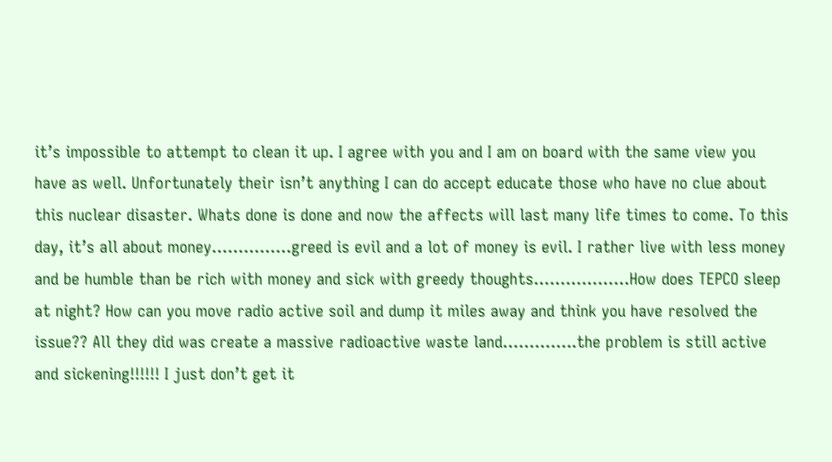it’s impossible to attempt to clean it up. I agree with you and I am on board with the same view you have as well. Unfortunately their isn’t anything I can do accept educate those who have no clue about this nuclear disaster. Whats done is done and now the affects will last many life times to come. To this day, it’s all about money……………greed is evil and a lot of money is evil. I rather live with less money and be humble than be rich with money and sick with greedy thoughts………………How does TEPCO sleep at night? How can you move radio active soil and dump it miles away and think you have resolved the issue?? All they did was create a massive radioactive waste land…………..the problem is still active and sickening!!!!!! I just don’t get it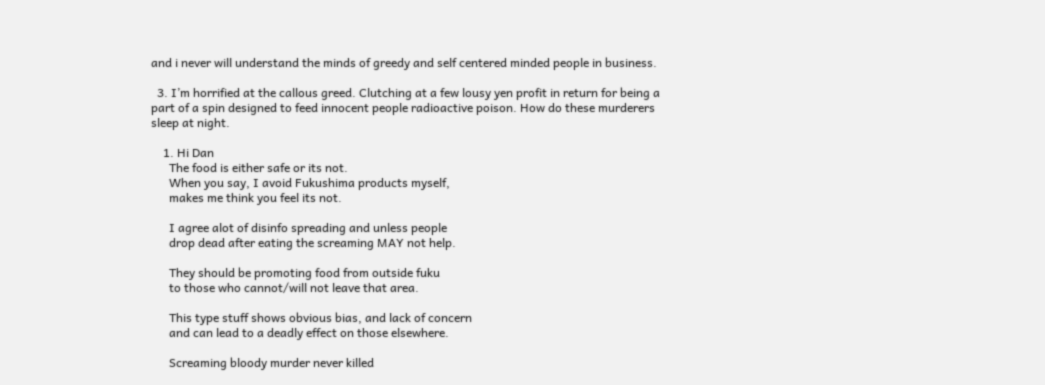and i never will understand the minds of greedy and self centered minded people in business.

  3. I’m horrified at the callous greed. Clutching at a few lousy yen profit in return for being a part of a spin designed to feed innocent people radioactive poison. How do these murderers sleep at night.

    1. Hi Dan
      The food is either safe or its not.
      When you say, I avoid Fukushima products myself,
      makes me think you feel its not.

      I agree alot of disinfo spreading and unless people
      drop dead after eating the screaming MAY not help.

      They should be promoting food from outside fuku
      to those who cannot/will not leave that area.

      This type stuff shows obvious bias, and lack of concern
      and can lead to a deadly effect on those elsewhere.

      Screaming bloody murder never killed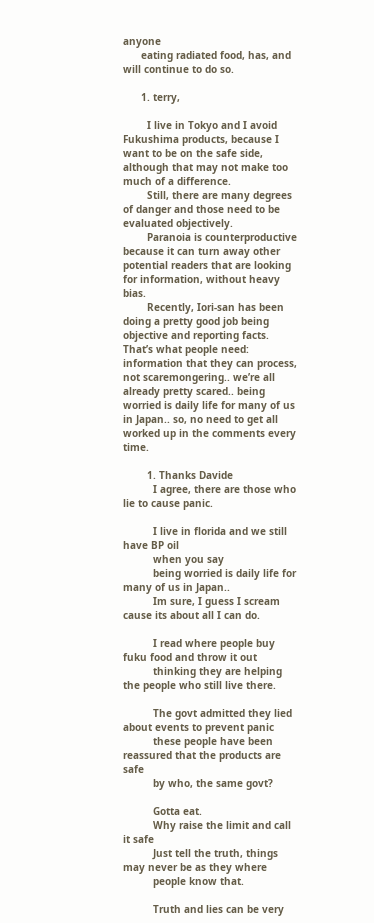anyone
      eating radiated food, has, and will continue to do so.

      1. terry,

        I live in Tokyo and I avoid Fukushima products, because I want to be on the safe side, although that may not make too much of a difference.
        Still, there are many degrees of danger and those need to be evaluated objectively.
        Paranoia is counterproductive because it can turn away other potential readers that are looking for information, without heavy bias.
        Recently, Iori-san has been doing a pretty good job being objective and reporting facts. That’s what people need: information that they can process, not scaremongering.. we’re all already pretty scared.. being worried is daily life for many of us in Japan.. so, no need to get all worked up in the comments every time.

        1. Thanks Davide
          I agree, there are those who lie to cause panic.

          I live in florida and we still have BP oil
          when you say
          being worried is daily life for many of us in Japan..
          Im sure, I guess I scream cause its about all I can do.

          I read where people buy fuku food and throw it out
          thinking they are helping the people who still live there.

          The govt admitted they lied about events to prevent panic
          these people have been reassured that the products are safe
          by who, the same govt?

          Gotta eat.
          Why raise the limit and call it safe
          Just tell the truth, things may never be as they where
          people know that.

          Truth and lies can be very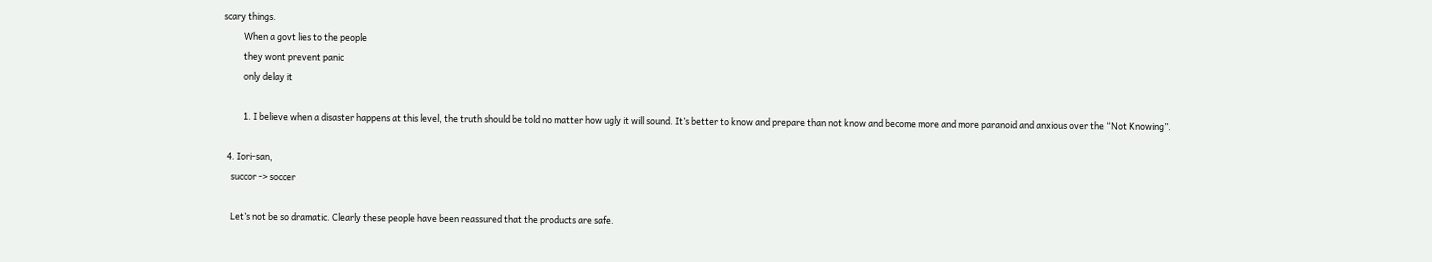scary things.
          When a govt lies to the people
          they wont prevent panic
          only delay it

          1. I believe when a disaster happens at this level, the truth should be told no matter how ugly it will sound. It’s better to know and prepare than not know and become more and more paranoid and anxious over the “Not Knowing”.

  4. Iori-san,
    succor -> soccer

    Let’s not be so dramatic. Clearly these people have been reassured that the products are safe.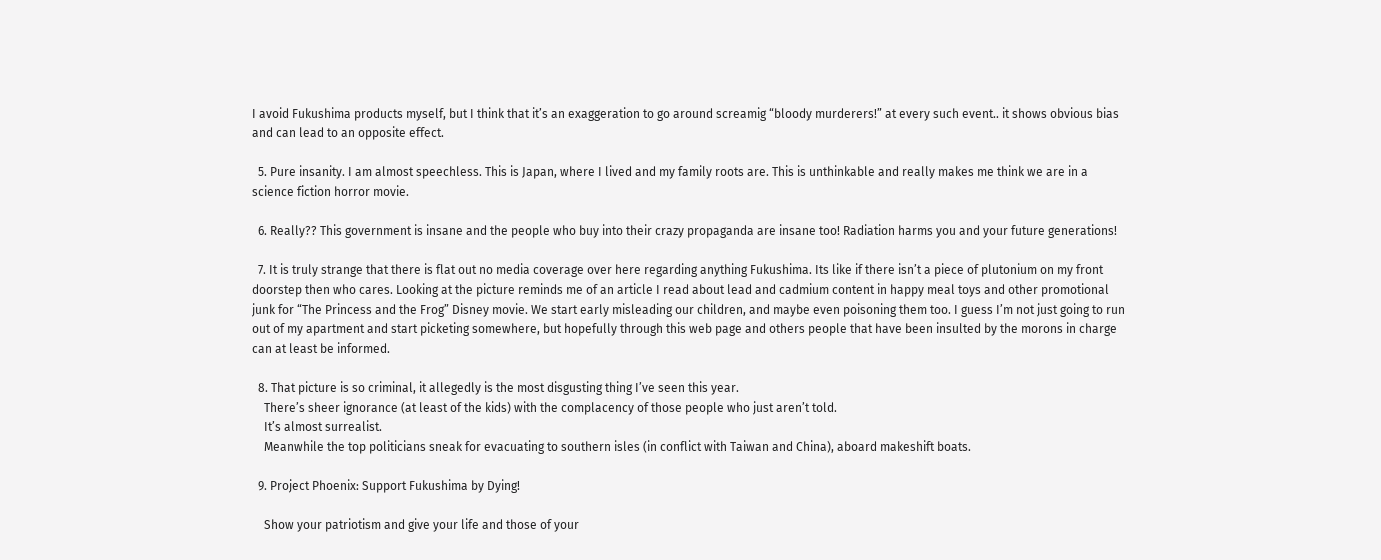I avoid Fukushima products myself, but I think that it’s an exaggeration to go around screamig “bloody murderers!” at every such event.. it shows obvious bias and can lead to an opposite effect.

  5. Pure insanity. I am almost speechless. This is Japan, where I lived and my family roots are. This is unthinkable and really makes me think we are in a science fiction horror movie.

  6. Really?? This government is insane and the people who buy into their crazy propaganda are insane too! Radiation harms you and your future generations!

  7. It is truly strange that there is flat out no media coverage over here regarding anything Fukushima. Its like if there isn’t a piece of plutonium on my front doorstep then who cares. Looking at the picture reminds me of an article I read about lead and cadmium content in happy meal toys and other promotional junk for “The Princess and the Frog” Disney movie. We start early misleading our children, and maybe even poisoning them too. I guess I’m not just going to run out of my apartment and start picketing somewhere, but hopefully through this web page and others people that have been insulted by the morons in charge can at least be informed.

  8. That picture is so criminal, it allegedly is the most disgusting thing I’ve seen this year.
    There’s sheer ignorance (at least of the kids) with the complacency of those people who just aren’t told.
    It’s almost surrealist.
    Meanwhile the top politicians sneak for evacuating to southern isles (in conflict with Taiwan and China), aboard makeshift boats.

  9. Project Phoenix: Support Fukushima by Dying!

    Show your patriotism and give your life and those of your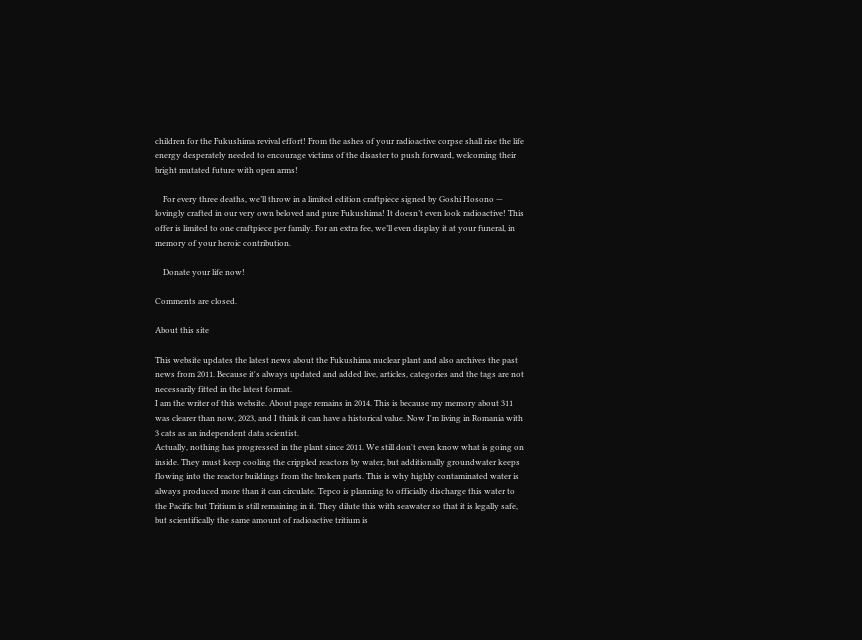children for the Fukushima revival effort! From the ashes of your radioactive corpse shall rise the life energy desperately needed to encourage victims of the disaster to push forward, welcoming their bright mutated future with open arms!

    For every three deaths, we’ll throw in a limited edition craftpiece signed by Goshi Hosono — lovingly crafted in our very own beloved and pure Fukushima! It doesn’t even look radioactive! This offer is limited to one craftpiece per family. For an extra fee, we’ll even display it at your funeral, in memory of your heroic contribution.

    Donate your life now!

Comments are closed.

About this site

This website updates the latest news about the Fukushima nuclear plant and also archives the past news from 2011. Because it's always updated and added live, articles, categories and the tags are not necessarily fitted in the latest format.
I am the writer of this website. About page remains in 2014. This is because my memory about 311 was clearer than now, 2023, and I think it can have a historical value. Now I'm living in Romania with 3 cats as an independent data scientist.
Actually, nothing has progressed in the plant since 2011. We still don't even know what is going on inside. They must keep cooling the crippled reactors by water, but additionally groundwater keeps flowing into the reactor buildings from the broken parts. This is why highly contaminated water is always produced more than it can circulate. Tepco is planning to officially discharge this water to the Pacific but Tritium is still remaining in it. They dilute this with seawater so that it is legally safe, but scientifically the same amount of radioactive tritium is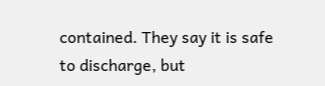contained. They say it is safe to discharge, but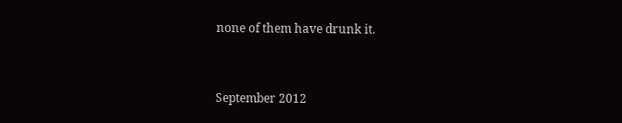none of them have drunk it.


September 2012